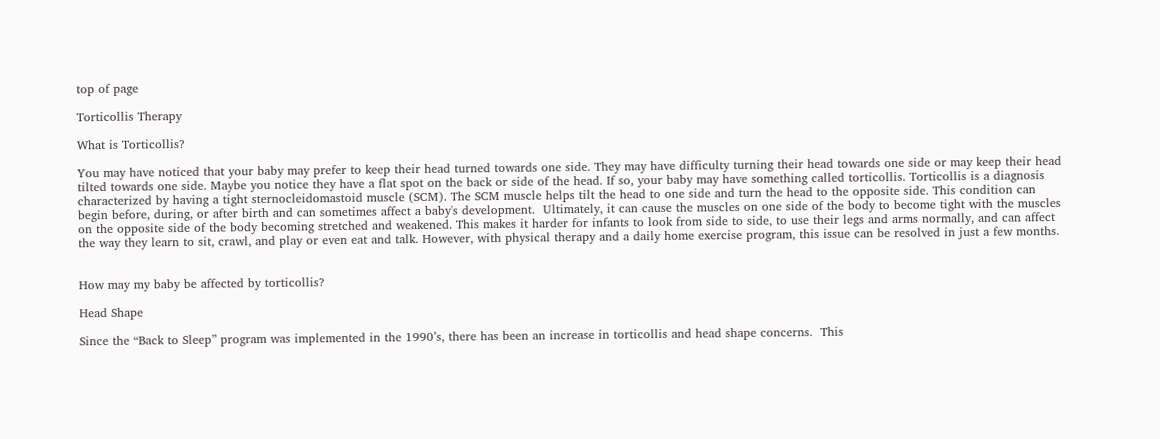top of page

Torticollis Therapy

What is Torticollis?

You may have noticed that your baby may prefer to keep their head turned towards one side. They may have difficulty turning their head towards one side or may keep their head tilted towards one side. Maybe you notice they have a flat spot on the back or side of the head. If so, your baby may have something called torticollis. Torticollis is a diagnosis characterized by having a tight sternocleidomastoid muscle (SCM). The SCM muscle helps tilt the head to one side and turn the head to the opposite side. This condition can begin before, during, or after birth and can sometimes affect a baby's development.  Ultimately, it can cause the muscles on one side of the body to become tight with the muscles on the opposite side of the body becoming stretched and weakened. This makes it harder for infants to look from side to side, to use their legs and arms normally, and can affect the way they learn to sit, crawl, and play or even eat and talk. However, with physical therapy and a daily home exercise program, this issue can be resolved in just a few months.


How may my baby be affected by torticollis?

Head Shape

Since the “Back to Sleep” program was implemented in the 1990’s, there has been an increase in torticollis and head shape concerns.  This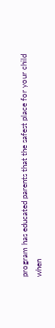program has educated parents that the safest place for your child when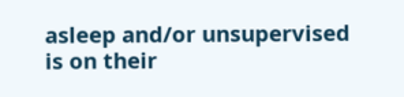asleep and/or unsupervised is on their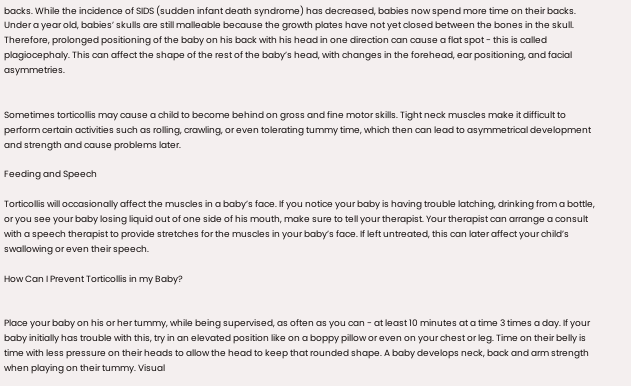backs. While the incidence of SIDS (sudden infant death syndrome) has decreased, babies now spend more time on their backs. Under a year old, babies’ skulls are still malleable because the growth plates have not yet closed between the bones in the skull. Therefore, prolonged positioning of the baby on his back with his head in one direction can cause a flat spot - this is called plagiocephaly. This can affect the shape of the rest of the baby’s head, with changes in the forehead, ear positioning, and facial asymmetries.


Sometimes torticollis may cause a child to become behind on gross and fine motor skills. Tight neck muscles make it difficult to perform certain activities such as rolling, crawling, or even tolerating tummy time, which then can lead to asymmetrical development and strength and cause problems later.

Feeding and Speech

Torticollis will occasionally affect the muscles in a baby’s face. If you notice your baby is having trouble latching, drinking from a bottle, or you see your baby losing liquid out of one side of his mouth, make sure to tell your therapist. Your therapist can arrange a consult with a speech therapist to provide stretches for the muscles in your baby’s face. If left untreated, this can later affect your child’s swallowing or even their speech.

How Can I Prevent Torticollis in my Baby?


Place your baby on his or her tummy, while being supervised, as often as you can - at least 10 minutes at a time 3 times a day. If your baby initially has trouble with this, try in an elevated position like on a boppy pillow or even on your chest or leg. Time on their belly is time with less pressure on their heads to allow the head to keep that rounded shape. A baby develops neck, back and arm strength when playing on their tummy. Visual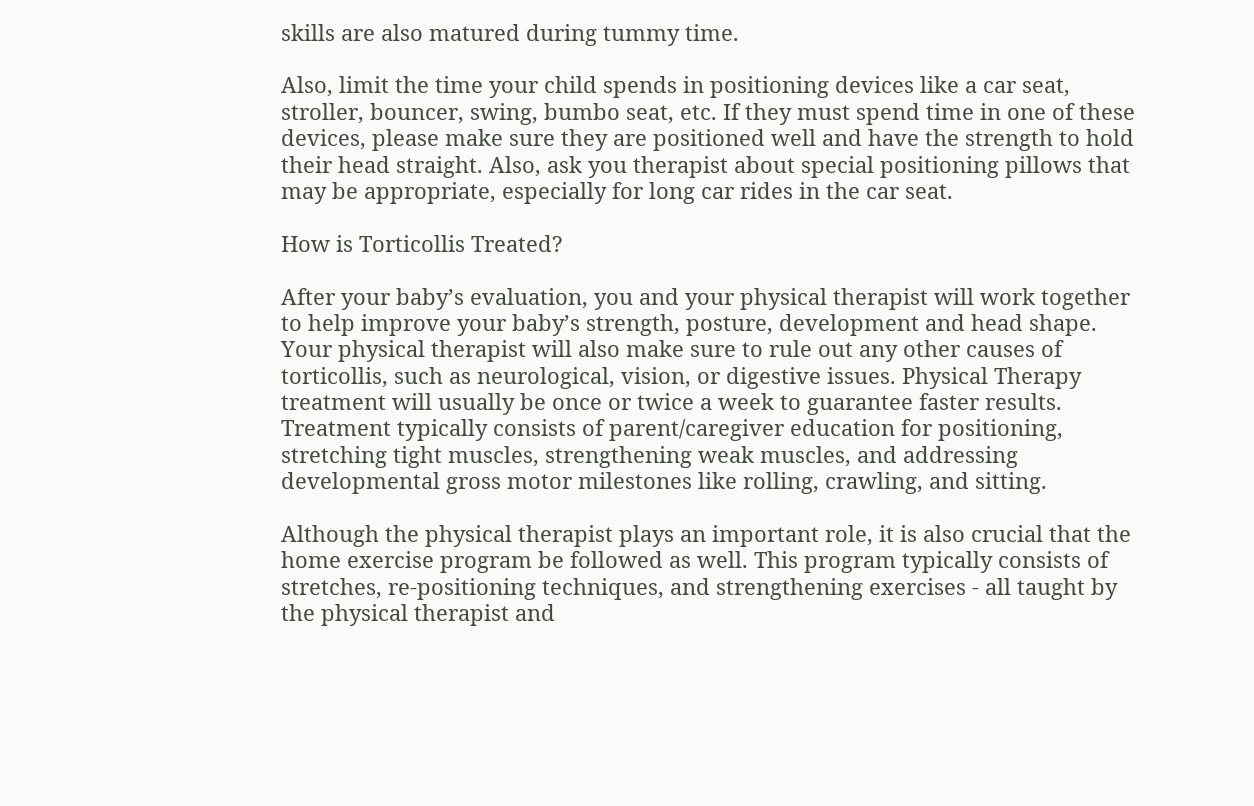skills are also matured during tummy time.

Also, limit the time your child spends in positioning devices like a car seat, stroller, bouncer, swing, bumbo seat, etc. If they must spend time in one of these devices, please make sure they are positioned well and have the strength to hold their head straight. Also, ask you therapist about special positioning pillows that may be appropriate, especially for long car rides in the car seat.

How is Torticollis Treated?

After your baby’s evaluation, you and your physical therapist will work together to help improve your baby’s strength, posture, development and head shape. Your physical therapist will also make sure to rule out any other causes of torticollis, such as neurological, vision, or digestive issues. Physical Therapy treatment will usually be once or twice a week to guarantee faster results. Treatment typically consists of parent/caregiver education for positioning, stretching tight muscles, strengthening weak muscles, and addressing developmental gross motor milestones like rolling, crawling, and sitting.

Although the physical therapist plays an important role, it is also crucial that the home exercise program be followed as well. This program typically consists of stretches, re-positioning techniques, and strengthening exercises - all taught by the physical therapist and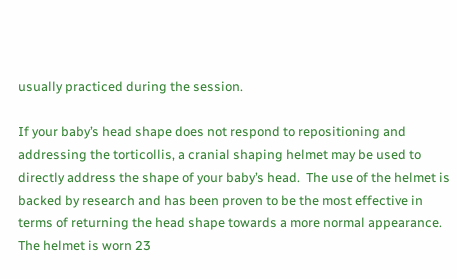usually practiced during the session.

If your baby’s head shape does not respond to repositioning and addressing the torticollis, a cranial shaping helmet may be used to directly address the shape of your baby’s head.  The use of the helmet is backed by research and has been proven to be the most effective in terms of returning the head shape towards a more normal appearance. The helmet is worn 23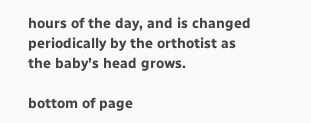hours of the day, and is changed periodically by the orthotist as the baby’s head grows.

bottom of page